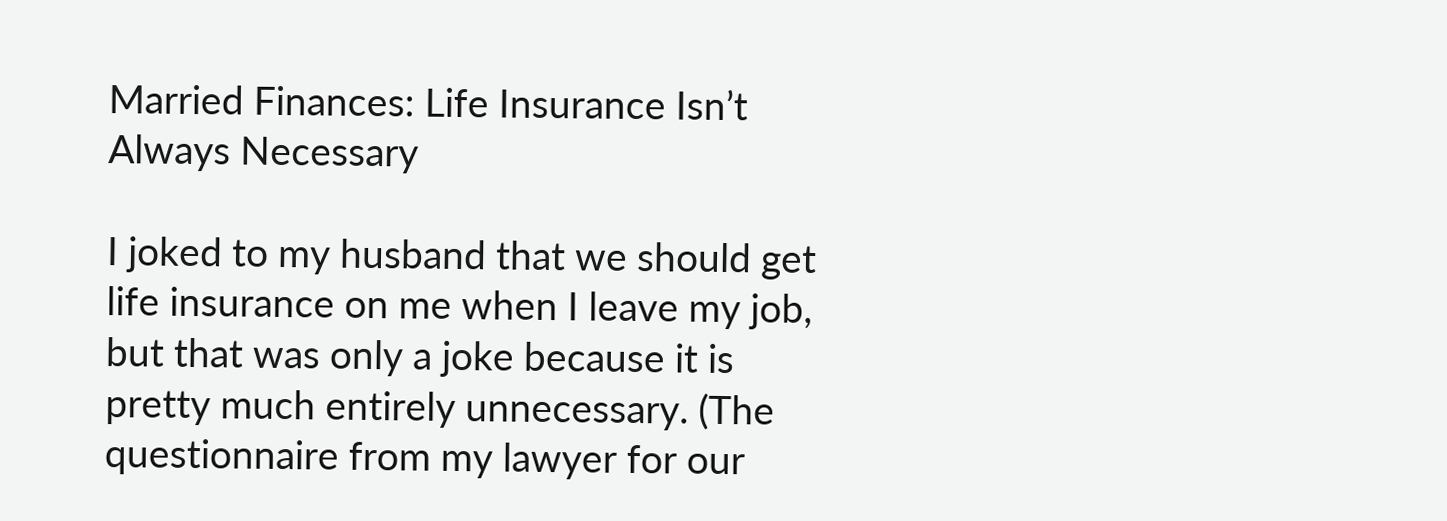Married Finances: Life Insurance Isn’t Always Necessary

I joked to my husband that we should get life insurance on me when I leave my job, but that was only a joke because it is pretty much entirely unnecessary. (The questionnaire from my lawyer for our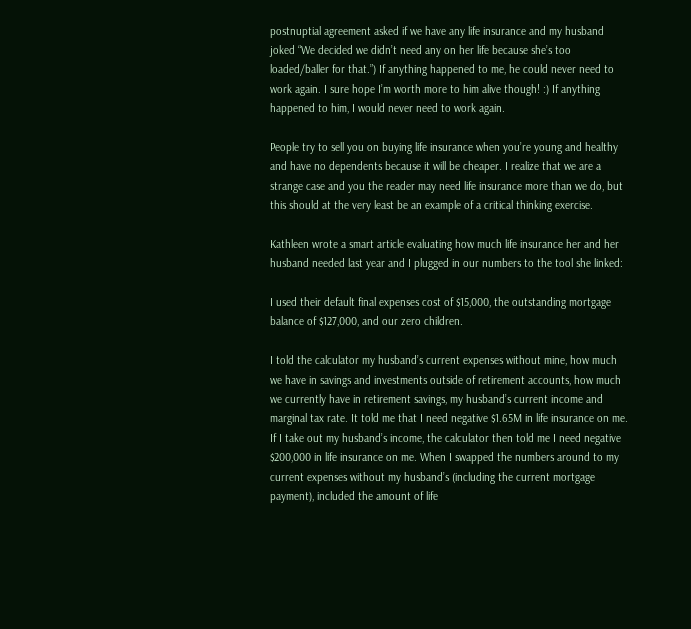postnuptial agreement asked if we have any life insurance and my husband joked “We decided we didn’t need any on her life because she’s too loaded/baller for that.”) If anything happened to me, he could never need to work again. I sure hope I’m worth more to him alive though! :) If anything happened to him, I would never need to work again.

People try to sell you on buying life insurance when you’re young and healthy and have no dependents because it will be cheaper. I realize that we are a strange case and you the reader may need life insurance more than we do, but this should at the very least be an example of a critical thinking exercise.

Kathleen wrote a smart article evaluating how much life insurance her and her husband needed last year and I plugged in our numbers to the tool she linked:

I used their default final expenses cost of $15,000, the outstanding mortgage balance of $127,000, and our zero children.

I told the calculator my husband’s current expenses without mine, how much we have in savings and investments outside of retirement accounts, how much we currently have in retirement savings, my husband’s current income and marginal tax rate. It told me that I need negative $1.65M in life insurance on me. If I take out my husband’s income, the calculator then told me I need negative $200,000 in life insurance on me. When I swapped the numbers around to my current expenses without my husband’s (including the current mortgage payment), included the amount of life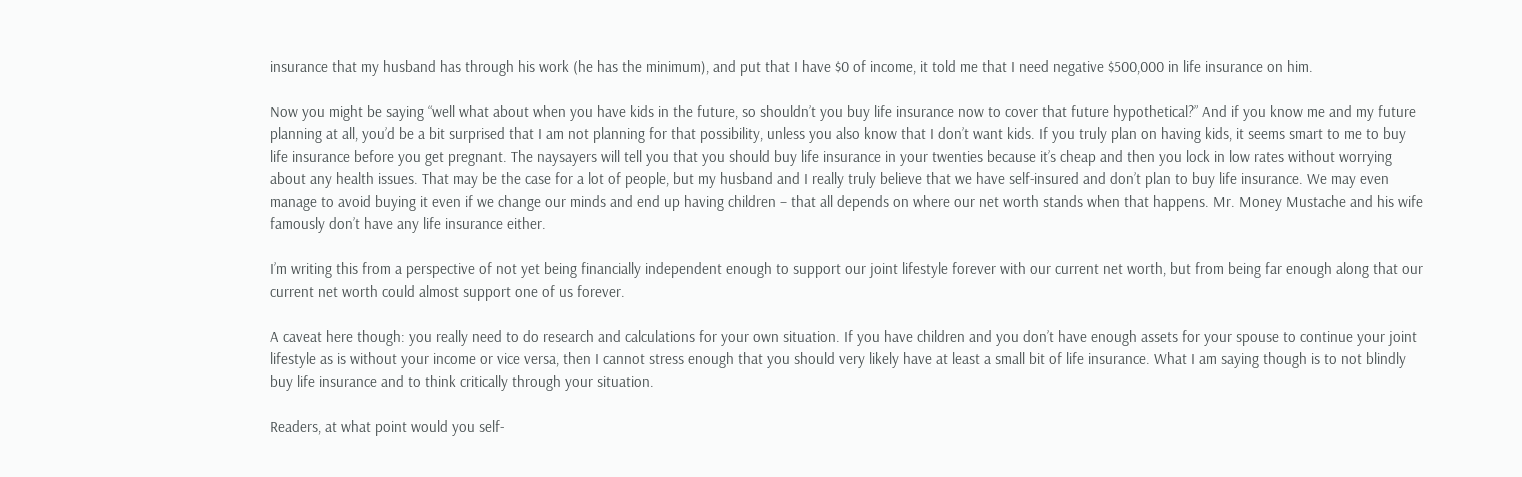insurance that my husband has through his work (he has the minimum), and put that I have $0 of income, it told me that I need negative $500,000 in life insurance on him.

Now you might be saying “well what about when you have kids in the future, so shouldn’t you buy life insurance now to cover that future hypothetical?” And if you know me and my future planning at all, you’d be a bit surprised that I am not planning for that possibility, unless you also know that I don’t want kids. If you truly plan on having kids, it seems smart to me to buy life insurance before you get pregnant. The naysayers will tell you that you should buy life insurance in your twenties because it’s cheap and then you lock in low rates without worrying about any health issues. That may be the case for a lot of people, but my husband and I really truly believe that we have self-insured and don’t plan to buy life insurance. We may even manage to avoid buying it even if we change our minds and end up having children – that all depends on where our net worth stands when that happens. Mr. Money Mustache and his wife famously don’t have any life insurance either.

I’m writing this from a perspective of not yet being financially independent enough to support our joint lifestyle forever with our current net worth, but from being far enough along that our current net worth could almost support one of us forever.

A caveat here though: you really need to do research and calculations for your own situation. If you have children and you don’t have enough assets for your spouse to continue your joint lifestyle as is without your income or vice versa, then I cannot stress enough that you should very likely have at least a small bit of life insurance. What I am saying though is to not blindly buy life insurance and to think critically through your situation.

Readers, at what point would you self-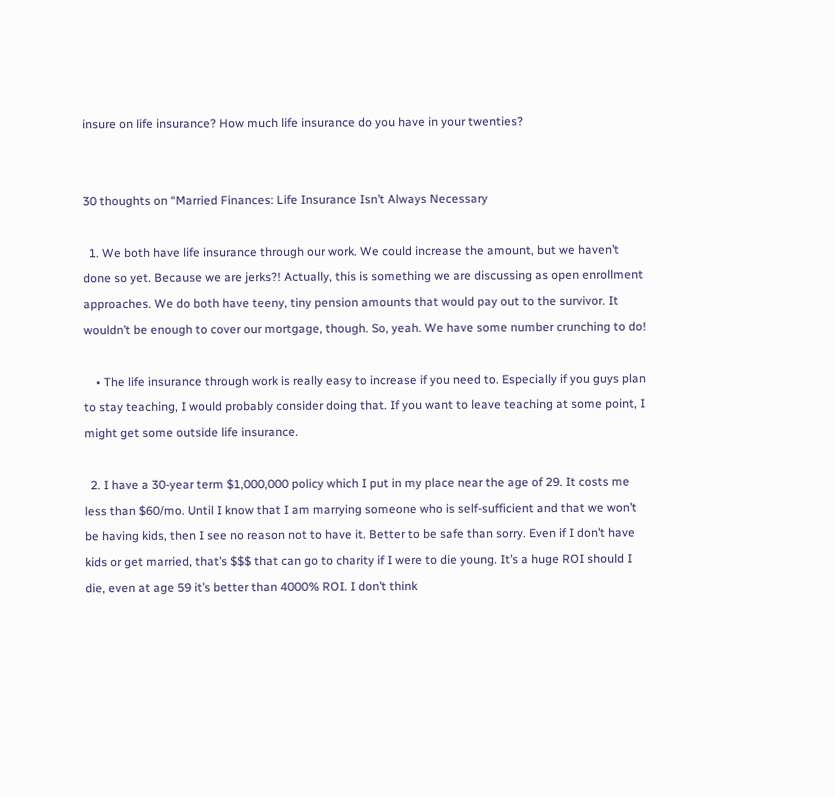insure on life insurance? How much life insurance do you have in your twenties?


30 thoughts on “Married Finances: Life Insurance Isn’t Always Necessary

  1. We both have life insurance through our work. We could increase the amount, but we haven’t done so yet. Because we are jerks?! Actually, this is something we are discussing as open enrollment approaches. We do both have teeny, tiny pension amounts that would pay out to the survivor. It wouldn’t be enough to cover our mortgage, though. So, yeah. We have some number crunching to do!

    • The life insurance through work is really easy to increase if you need to. Especially if you guys plan to stay teaching, I would probably consider doing that. If you want to leave teaching at some point, I might get some outside life insurance.

  2. I have a 30-year term $1,000,000 policy which I put in my place near the age of 29. It costs me less than $60/mo. Until I know that I am marrying someone who is self-sufficient and that we won’t be having kids, then I see no reason not to have it. Better to be safe than sorry. Even if I don’t have kids or get married, that’s $$$ that can go to charity if I were to die young. It’s a huge ROI should I die, even at age 59 it’s better than 4000% ROI. I don’t think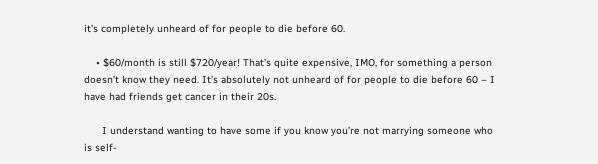it’s completely unheard of for people to die before 60.

    • $60/month is still $720/year! That’s quite expensive, IMO, for something a person doesn’t know they need. It’s absolutely not unheard of for people to die before 60 – I have had friends get cancer in their 20s.

      I understand wanting to have some if you know you’re not marrying someone who is self-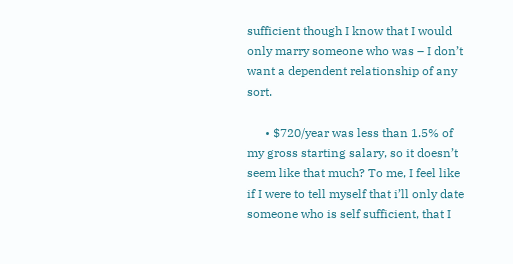sufficient though I know that I would only marry someone who was – I don’t want a dependent relationship of any sort.

      • $720/year was less than 1.5% of my gross starting salary, so it doesn’t seem like that much? To me, I feel like if I were to tell myself that i’ll only date someone who is self sufficient, that I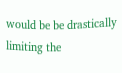would be be drastically limiting the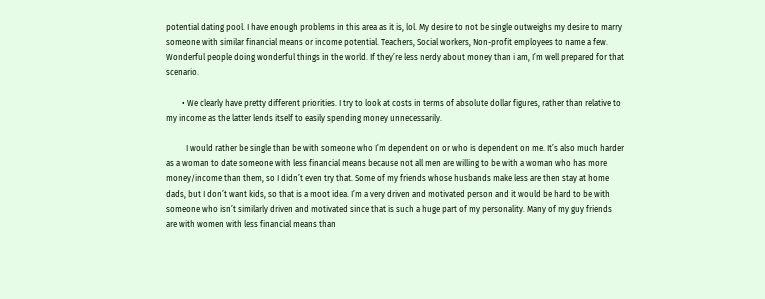potential dating pool. I have enough problems in this area as it is, lol. My desire to not be single outweighs my desire to marry someone with similar financial means or income potential. Teachers, Social workers, Non-profit employees to name a few. Wonderful people doing wonderful things in the world. If they’re less nerdy about money than i am, I’m well prepared for that scenario.

        • We clearly have pretty different priorities. I try to look at costs in terms of absolute dollar figures, rather than relative to my income as the latter lends itself to easily spending money unnecessarily.

          I would rather be single than be with someone who I’m dependent on or who is dependent on me. It’s also much harder as a woman to date someone with less financial means because not all men are willing to be with a woman who has more money/income than them, so I didn’t even try that. Some of my friends whose husbands make less are then stay at home dads, but I don’t want kids, so that is a moot idea. I’m a very driven and motivated person and it would be hard to be with someone who isn’t similarly driven and motivated since that is such a huge part of my personality. Many of my guy friends are with women with less financial means than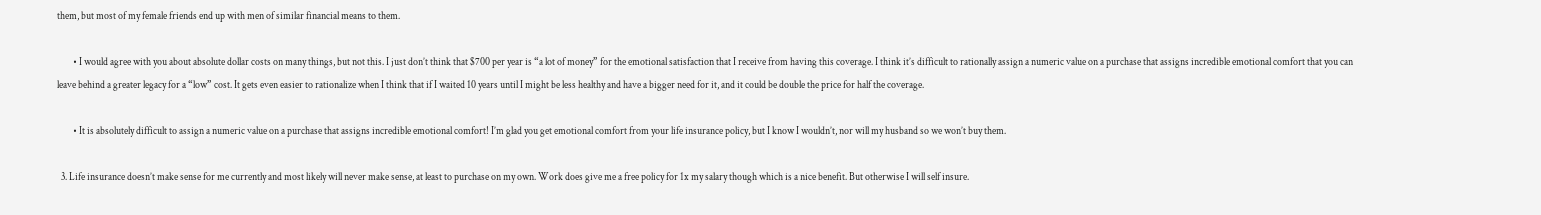them, but most of my female friends end up with men of similar financial means to them.

        • I would agree with you about absolute dollar costs on many things, but not this. I just don’t think that $700 per year is “a lot of money” for the emotional satisfaction that I receive from having this coverage. I think it’s difficult to rationally assign a numeric value on a purchase that assigns incredible emotional comfort that you can leave behind a greater legacy for a “low” cost. It gets even easier to rationalize when I think that if I waited 10 years until I might be less healthy and have a bigger need for it, and it could be double the price for half the coverage.

        • It is absolutely difficult to assign a numeric value on a purchase that assigns incredible emotional comfort! I’m glad you get emotional comfort from your life insurance policy, but I know I wouldn’t, nor will my husband so we won’t buy them.

  3. Life insurance doesn’t make sense for me currently and most likely will never make sense, at least to purchase on my own. Work does give me a free policy for 1x my salary though which is a nice benefit. But otherwise I will self insure.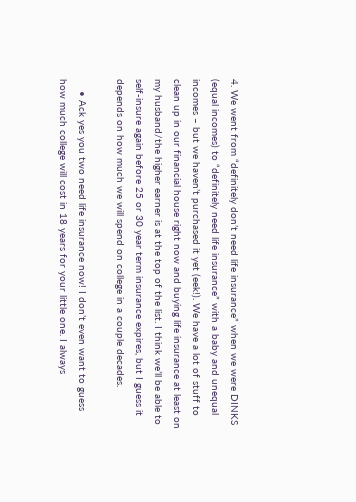4. We went from “definitely don’t need life insurance” when we were DINKS (equal incomes) to “definitely need life insurance” with a baby and unequal incomes – but we haven’t purchased it yet (eek!). We have a lot of stuff to clean up in our financial house right now and buying life insurance at least on my husband/the higher earner is at the top of the list. I think we’ll be able to self-insure again before 25 or 30 year term insurance expires, but I guess it depends on how much we will spend on college in a couple decades.

    • Ack yes you two need life insurance now! I don’t even want to guess how much college will cost in 18 years for your little one. I always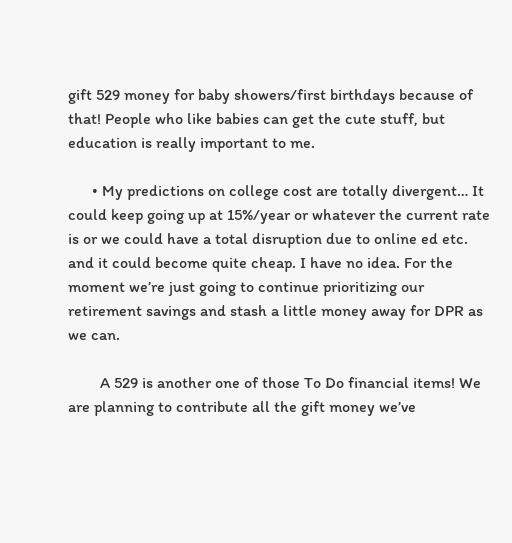gift 529 money for baby showers/first birthdays because of that! People who like babies can get the cute stuff, but education is really important to me.

      • My predictions on college cost are totally divergent… It could keep going up at 15%/year or whatever the current rate is or we could have a total disruption due to online ed etc. and it could become quite cheap. I have no idea. For the moment we’re just going to continue prioritizing our retirement savings and stash a little money away for DPR as we can.

        A 529 is another one of those To Do financial items! We are planning to contribute all the gift money we’ve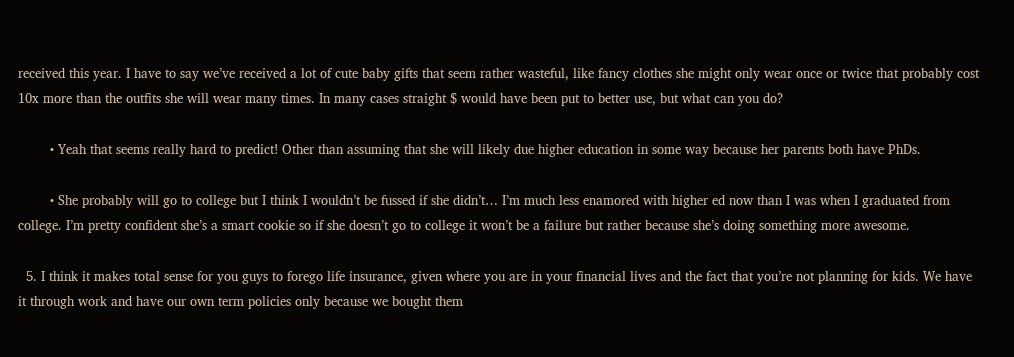received this year. I have to say we’ve received a lot of cute baby gifts that seem rather wasteful, like fancy clothes she might only wear once or twice that probably cost 10x more than the outfits she will wear many times. In many cases straight $ would have been put to better use, but what can you do?

        • Yeah that seems really hard to predict! Other than assuming that she will likely due higher education in some way because her parents both have PhDs.

        • She probably will go to college but I think I wouldn’t be fussed if she didn’t… I’m much less enamored with higher ed now than I was when I graduated from college. I’m pretty confident she’s a smart cookie so if she doesn’t go to college it won’t be a failure but rather because she’s doing something more awesome.

  5. I think it makes total sense for you guys to forego life insurance, given where you are in your financial lives and the fact that you’re not planning for kids. We have it through work and have our own term policies only because we bought them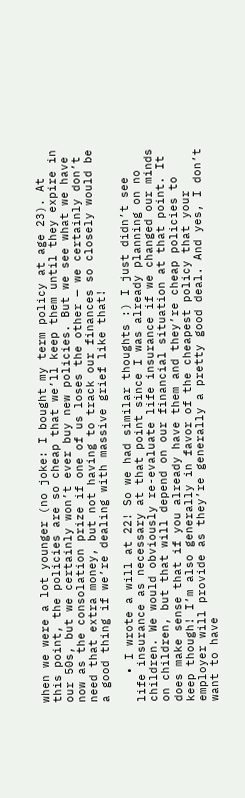when we were a lot younger (no joke: I bought my term policy at age 23). At this point, the policies are so cheap that we’ll keep them until they expire in our 50s, but we certainly won’t ever buy new policies. But we see what we have now as the consolation prize if one of us loses the other — we certainly don’t need that extra money, but not having to track our finances so closely would be a good thing if we’re dealing with massive grief like that!

    • I wrote a will at 22! So we had similar thoughts :) I just didn’t see life insurance as necessary at that point since I was already planning on no children. We would obviously re-evaluate life insurance if we changed our minds on children, but that will depend on our financial situation at that point. It does make sense that if you already have them and they’re cheap policies to keep though! I’m also generally in favor of the cheapest policy that your employer will provide as they’re generally a pretty good deal. And yes, I don’t want to have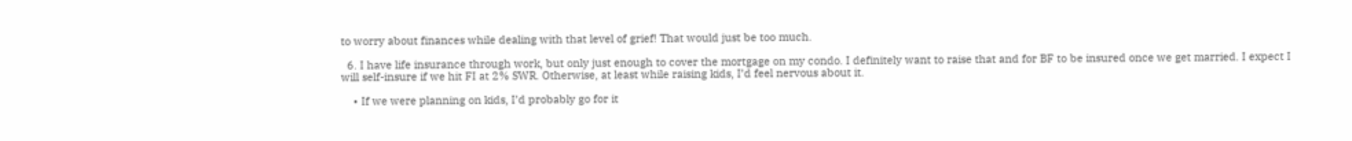to worry about finances while dealing with that level of grief! That would just be too much.

  6. I have life insurance through work, but only just enough to cover the mortgage on my condo. I definitely want to raise that and for BF to be insured once we get married. I expect I will self-insure if we hit FI at 2% SWR. Otherwise, at least while raising kids, I’d feel nervous about it.

    • If we were planning on kids, I’d probably go for it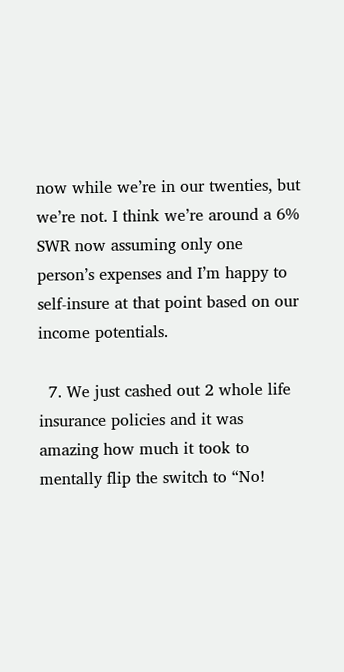now while we’re in our twenties, but we’re not. I think we’re around a 6% SWR now assuming only one person’s expenses and I’m happy to self-insure at that point based on our income potentials.

  7. We just cashed out 2 whole life insurance policies and it was amazing how much it took to mentally flip the switch to “No!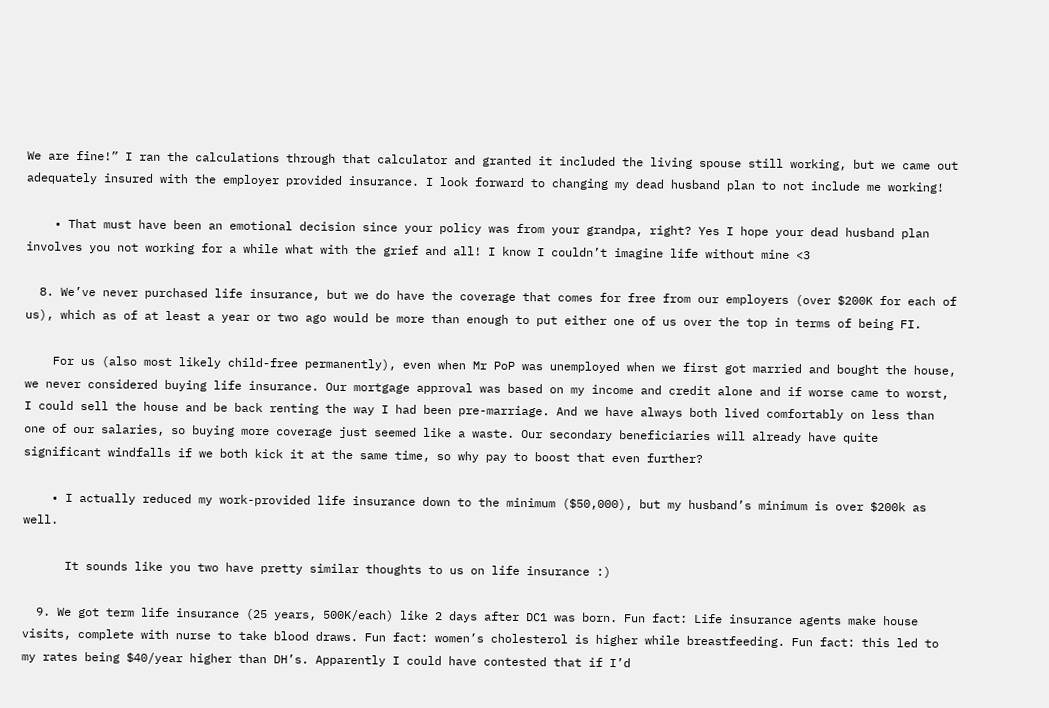We are fine!” I ran the calculations through that calculator and granted it included the living spouse still working, but we came out adequately insured with the employer provided insurance. I look forward to changing my dead husband plan to not include me working!

    • That must have been an emotional decision since your policy was from your grandpa, right? Yes I hope your dead husband plan involves you not working for a while what with the grief and all! I know I couldn’t imagine life without mine <3

  8. We’ve never purchased life insurance, but we do have the coverage that comes for free from our employers (over $200K for each of us), which as of at least a year or two ago would be more than enough to put either one of us over the top in terms of being FI.

    For us (also most likely child-free permanently), even when Mr PoP was unemployed when we first got married and bought the house, we never considered buying life insurance. Our mortgage approval was based on my income and credit alone and if worse came to worst, I could sell the house and be back renting the way I had been pre-marriage. And we have always both lived comfortably on less than one of our salaries, so buying more coverage just seemed like a waste. Our secondary beneficiaries will already have quite significant windfalls if we both kick it at the same time, so why pay to boost that even further?

    • I actually reduced my work-provided life insurance down to the minimum ($50,000), but my husband’s minimum is over $200k as well.

      It sounds like you two have pretty similar thoughts to us on life insurance :)

  9. We got term life insurance (25 years, 500K/each) like 2 days after DC1 was born. Fun fact: Life insurance agents make house visits, complete with nurse to take blood draws. Fun fact: women’s cholesterol is higher while breastfeeding. Fun fact: this led to my rates being $40/year higher than DH’s. Apparently I could have contested that if I’d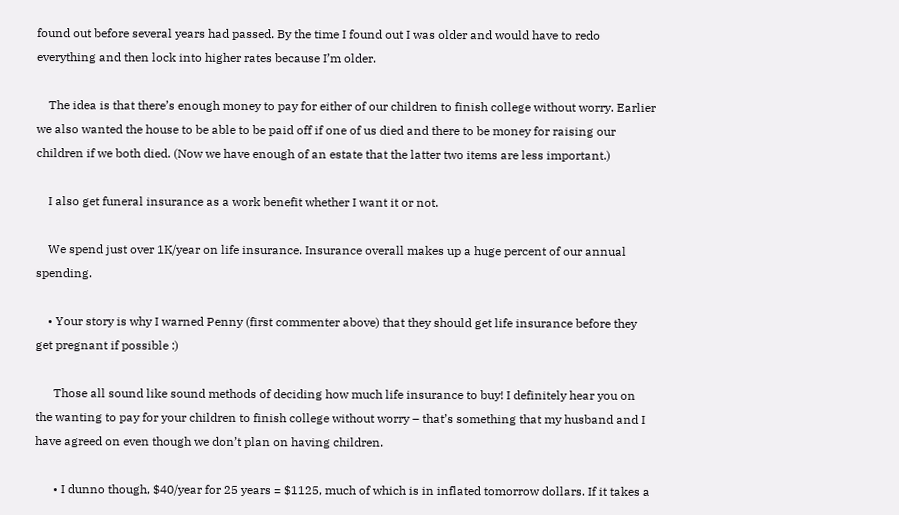found out before several years had passed. By the time I found out I was older and would have to redo everything and then lock into higher rates because I’m older.

    The idea is that there’s enough money to pay for either of our children to finish college without worry. Earlier we also wanted the house to be able to be paid off if one of us died and there to be money for raising our children if we both died. (Now we have enough of an estate that the latter two items are less important.)

    I also get funeral insurance as a work benefit whether I want it or not.

    We spend just over 1K/year on life insurance. Insurance overall makes up a huge percent of our annual spending.

    • Your story is why I warned Penny (first commenter above) that they should get life insurance before they get pregnant if possible :)

      Those all sound like sound methods of deciding how much life insurance to buy! I definitely hear you on the wanting to pay for your children to finish college without worry – that’s something that my husband and I have agreed on even though we don’t plan on having children.

      • I dunno though, $40/year for 25 years = $1125, much of which is in inflated tomorrow dollars. If it takes a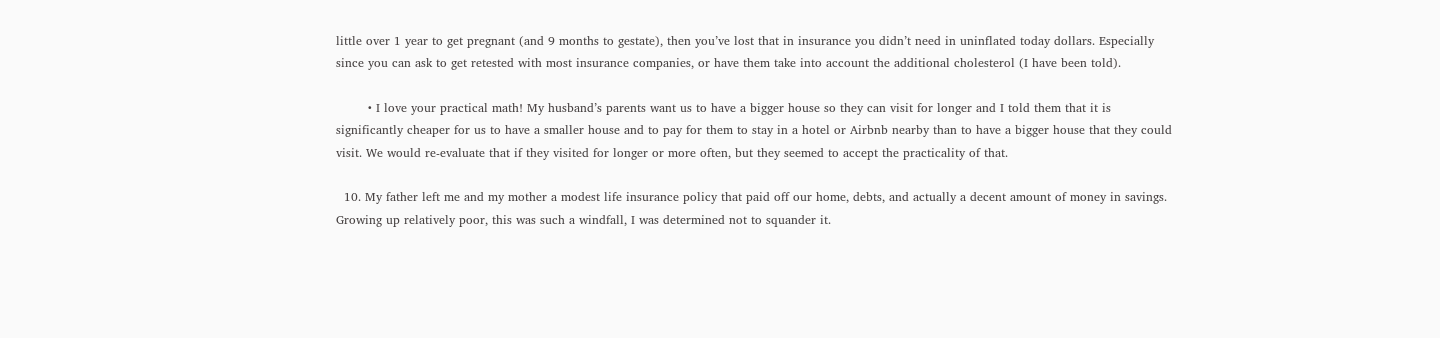little over 1 year to get pregnant (and 9 months to gestate), then you’ve lost that in insurance you didn’t need in uninflated today dollars. Especially since you can ask to get retested with most insurance companies, or have them take into account the additional cholesterol (I have been told).

        • I love your practical math! My husband’s parents want us to have a bigger house so they can visit for longer and I told them that it is significantly cheaper for us to have a smaller house and to pay for them to stay in a hotel or Airbnb nearby than to have a bigger house that they could visit. We would re-evaluate that if they visited for longer or more often, but they seemed to accept the practicality of that.

  10. My father left me and my mother a modest life insurance policy that paid off our home, debts, and actually a decent amount of money in savings. Growing up relatively poor, this was such a windfall, I was determined not to squander it.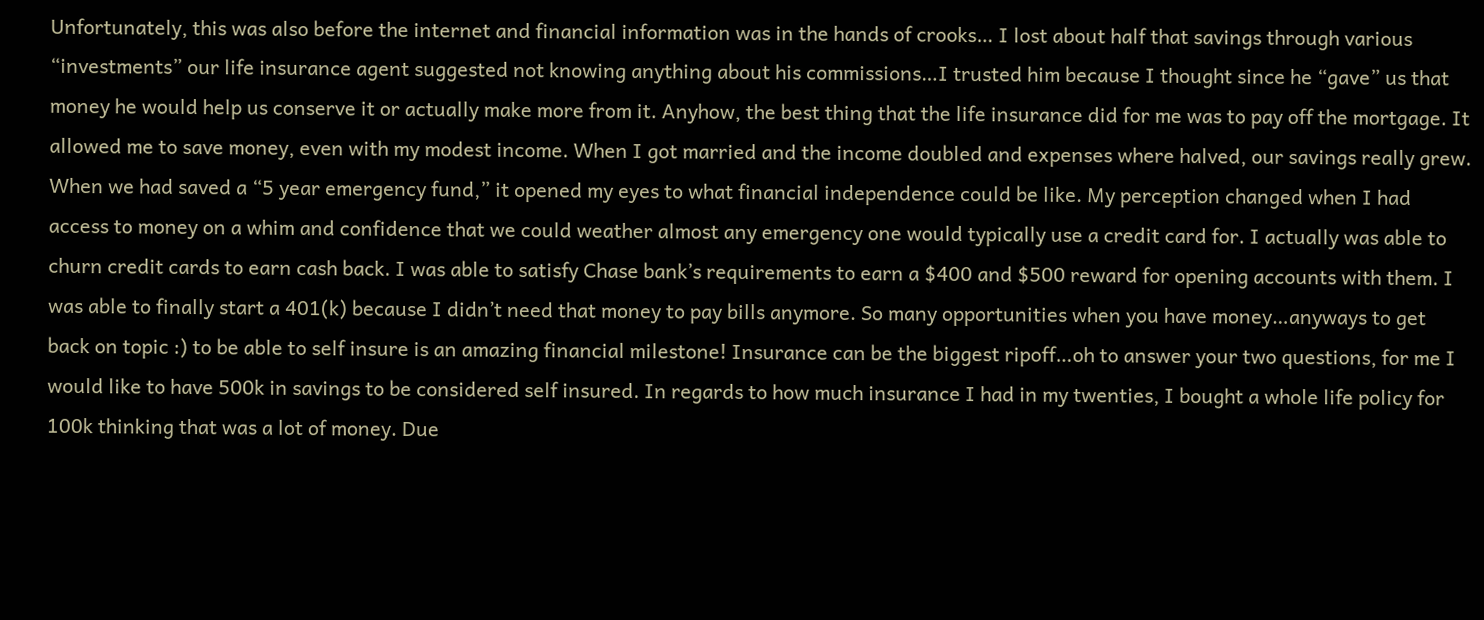Unfortunately, this was also before the internet and financial information was in the hands of crooks… I lost about half that savings through various “investments” our life insurance agent suggested not knowing anything about his commissions…I trusted him because I thought since he “gave” us that money he would help us conserve it or actually make more from it. Anyhow, the best thing that the life insurance did for me was to pay off the mortgage. It allowed me to save money, even with my modest income. When I got married and the income doubled and expenses where halved, our savings really grew. When we had saved a “5 year emergency fund,” it opened my eyes to what financial independence could be like. My perception changed when I had access to money on a whim and confidence that we could weather almost any emergency one would typically use a credit card for. I actually was able to churn credit cards to earn cash back. I was able to satisfy Chase bank’s requirements to earn a $400 and $500 reward for opening accounts with them. I was able to finally start a 401(k) because I didn’t need that money to pay bills anymore. So many opportunities when you have money…anyways to get back on topic :) to be able to self insure is an amazing financial milestone! Insurance can be the biggest ripoff…oh to answer your two questions, for me I would like to have 500k in savings to be considered self insured. In regards to how much insurance I had in my twenties, I bought a whole life policy for 100k thinking that was a lot of money. Due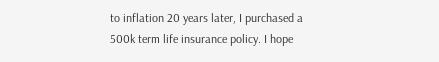to inflation 20 years later, I purchased a 500k term life insurance policy. I hope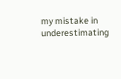my mistake in underestimating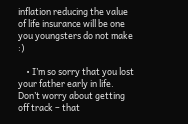inflation reducing the value of life insurance will be one you youngsters do not make :)

    • I’m so sorry that you lost your father early in life. Don’t worry about getting off track – that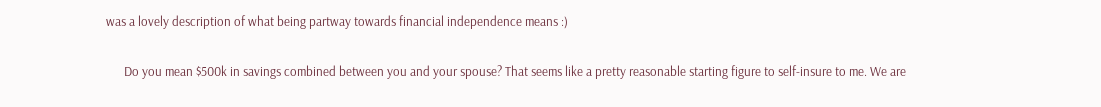was a lovely description of what being partway towards financial independence means :)

      Do you mean $500k in savings combined between you and your spouse? That seems like a pretty reasonable starting figure to self-insure to me. We are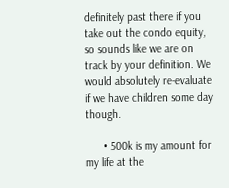definitely past there if you take out the condo equity, so sounds like we are on track by your definition. We would absolutely re-evaluate if we have children some day though.

      • 500k is my amount for my life at the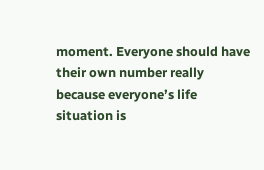moment. Everyone should have their own number really because everyone’s life situation is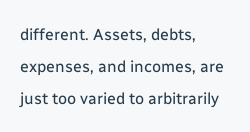different. Assets, debts, expenses, and incomes, are just too varied to arbitrarily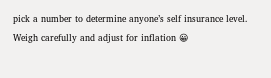pick a number to determine anyone’s self insurance level. Weigh carefully and adjust for inflation 😀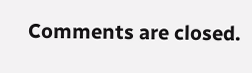Comments are closed.